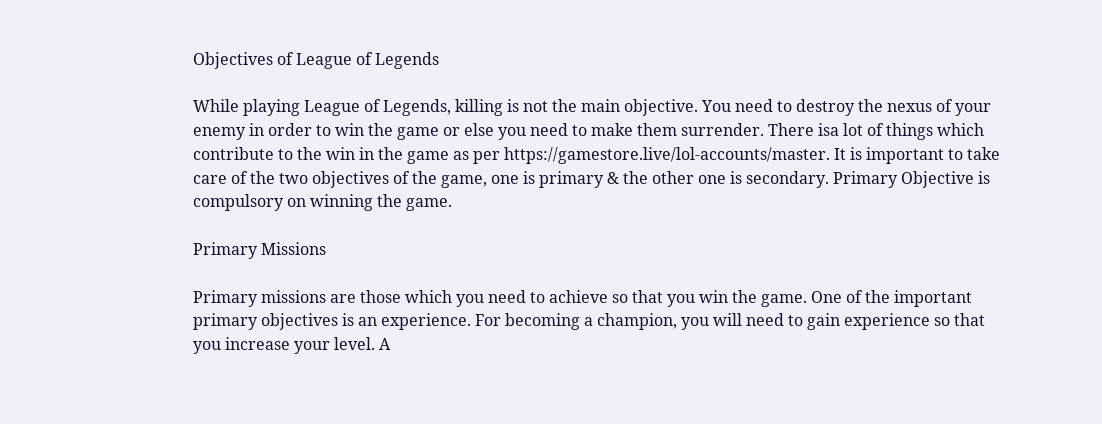Objectives of League of Legends

While playing League of Legends, killing is not the main objective. You need to destroy the nexus of your enemy in order to win the game or else you need to make them surrender. There isa lot of things which contribute to the win in the game as per https://gamestore.live/lol-accounts/master. It is important to take care of the two objectives of the game, one is primary & the other one is secondary. Primary Objective is compulsory on winning the game.

Primary Missions

Primary missions are those which you need to achieve so that you win the game. One of the important primary objectives is an experience. For becoming a champion, you will need to gain experience so that you increase your level. A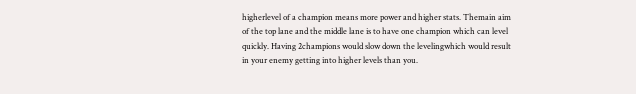higherlevel of a champion means more power and higher stats. Themain aim of the top lane and the middle lane is to have one champion which can level quickly. Having 2champions would slow down the levelingwhich would result in your enemy getting into higher levels than you.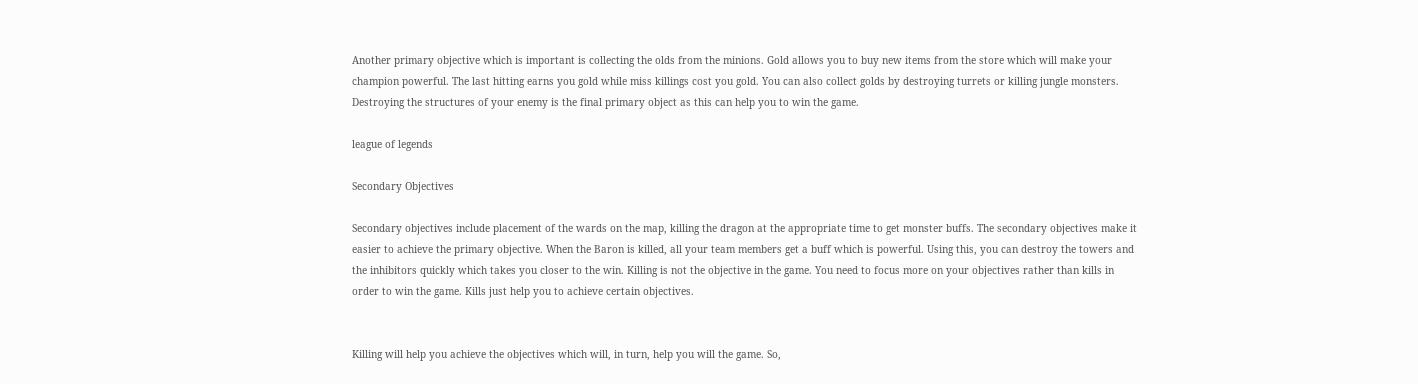Another primary objective which is important is collecting the olds from the minions. Gold allows you to buy new items from the store which will make your champion powerful. The last hitting earns you gold while miss killings cost you gold. You can also collect golds by destroying turrets or killing jungle monsters. Destroying the structures of your enemy is the final primary object as this can help you to win the game.

league of legends

Secondary Objectives

Secondary objectives include placement of the wards on the map, killing the dragon at the appropriate time to get monster buffs. The secondary objectives make it easier to achieve the primary objective. When the Baron is killed, all your team members get a buff which is powerful. Using this, you can destroy the towers and the inhibitors quickly which takes you closer to the win. Killing is not the objective in the game. You need to focus more on your objectives rather than kills in order to win the game. Kills just help you to achieve certain objectives.


Killing will help you achieve the objectives which will, in turn, help you will the game. So,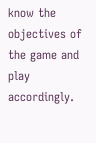know the objectives of the game and play accordingly.